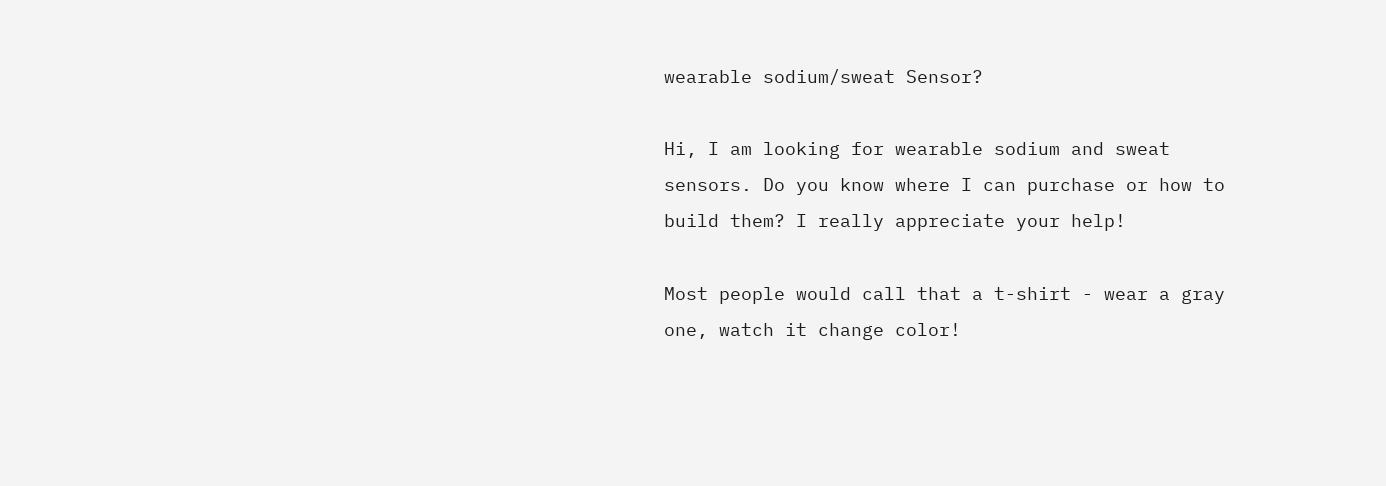wearable sodium/sweat Sensor?

Hi, I am looking for wearable sodium and sweat sensors. Do you know where I can purchase or how to build them? I really appreciate your help!

Most people would call that a t-shirt - wear a gray one, watch it change color!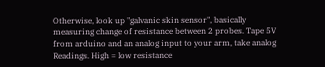Otherwise, look up "galvanic skin sensor", basically measuring change of resistance between 2 probes. Tape 5V from arduino and an analog input to your arm, take analog Readings. High = low resistance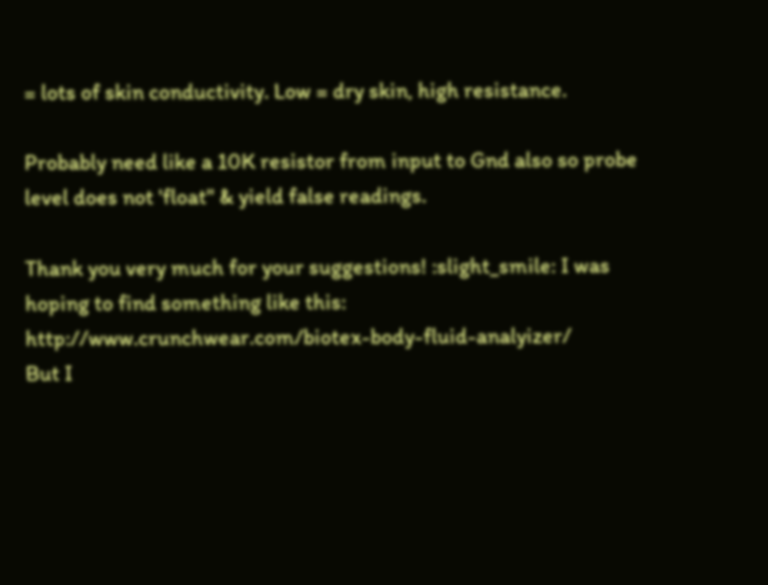= lots of skin conductivity. Low = dry skin, high resistance.

Probably need like a 10K resistor from input to Gnd also so probe level does not 'float" & yield false readings.

Thank you very much for your suggestions! :slight_smile: I was hoping to find something like this: http://www.crunchwear.com/biotex-body-fluid-analyizer/
But I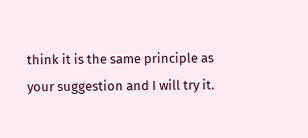think it is the same principle as your suggestion and I will try it.